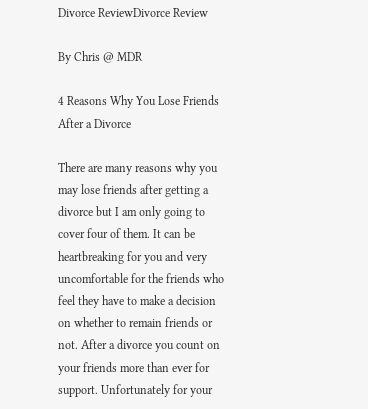Divorce ReviewDivorce Review

By Chris @ MDR

4 Reasons Why You Lose Friends After a Divorce

There are many reasons why you may lose friends after getting a divorce but I am only going to cover four of them. It can be heartbreaking for you and very uncomfortable for the friends who feel they have to make a decision on whether to remain friends or not. After a divorce you count on your friends more than ever for support. Unfortunately for your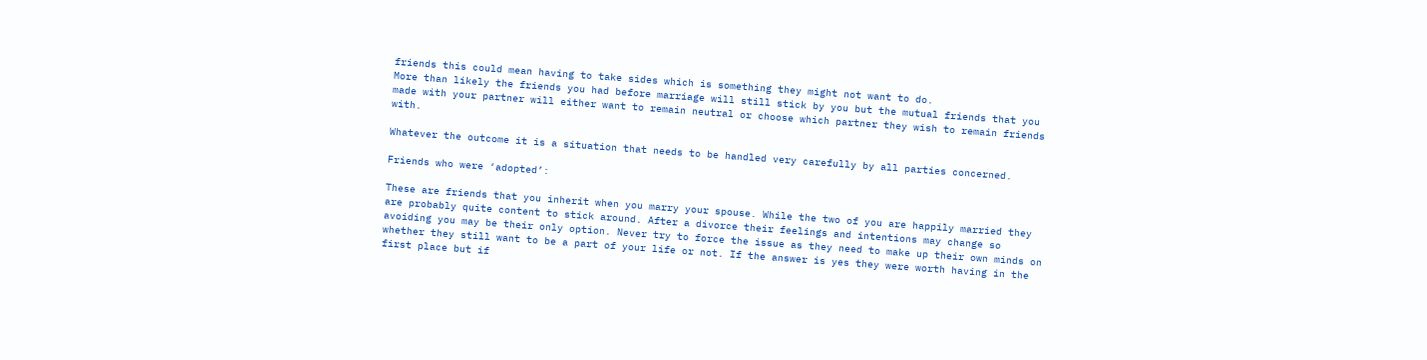friends this could mean having to take sides which is something they might not want to do.
More than likely the friends you had before marriage will still stick by you but the mutual friends that you made with your partner will either want to remain neutral or choose which partner they wish to remain friends with.

Whatever the outcome it is a situation that needs to be handled very carefully by all parties concerned.

Friends who were ‘adopted’:

These are friends that you inherit when you marry your spouse. While the two of you are happily married they are probably quite content to stick around. After a divorce their feelings and intentions may change so avoiding you may be their only option. Never try to force the issue as they need to make up their own minds on whether they still want to be a part of your life or not. If the answer is yes they were worth having in the first place but if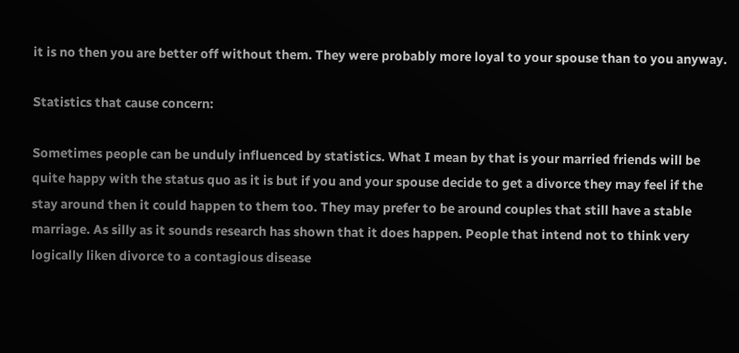it is no then you are better off without them. They were probably more loyal to your spouse than to you anyway.

Statistics that cause concern:

Sometimes people can be unduly influenced by statistics. What I mean by that is your married friends will be quite happy with the status quo as it is but if you and your spouse decide to get a divorce they may feel if the stay around then it could happen to them too. They may prefer to be around couples that still have a stable marriage. As silly as it sounds research has shown that it does happen. People that intend not to think very logically liken divorce to a contagious disease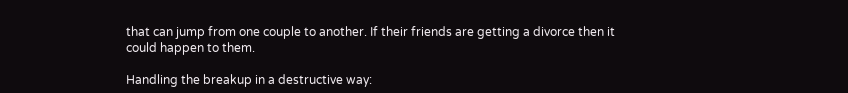that can jump from one couple to another. If their friends are getting a divorce then it could happen to them.

Handling the breakup in a destructive way: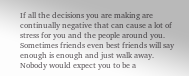If all the decisions you are making are continually negative that can cause a lot of stress for you and the people around you. Sometimes friends even best friends will say enough is enough and just walk away. Nobody would expect you to be a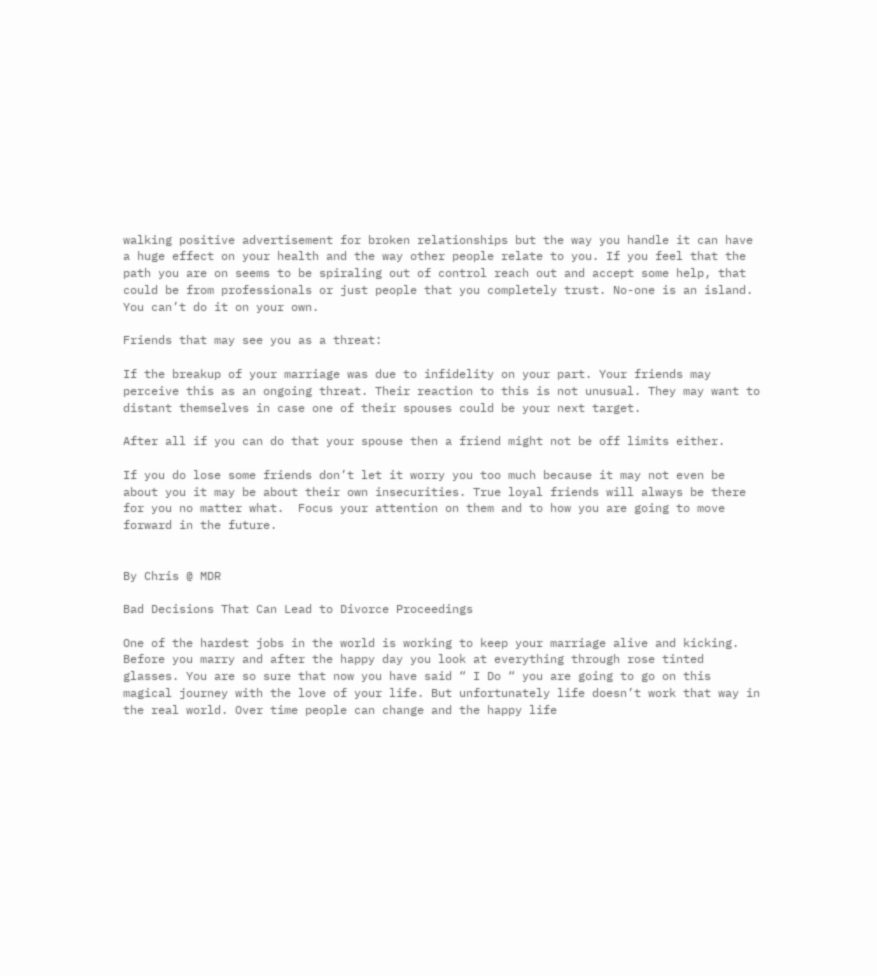walking positive advertisement for broken relationships but the way you handle it can have a huge effect on your health and the way other people relate to you. If you feel that the path you are on seems to be spiraling out of control reach out and accept some help, that could be from professionals or just people that you completely trust. No-one is an island. You can’t do it on your own.

Friends that may see you as a threat:

If the breakup of your marriage was due to infidelity on your part. Your friends may perceive this as an ongoing threat. Their reaction to this is not unusual. They may want to distant themselves in case one of their spouses could be your next target.

After all if you can do that your spouse then a friend might not be off limits either.

If you do lose some friends don’t let it worry you too much because it may not even be about you it may be about their own insecurities. True loyal friends will always be there for you no matter what.  Focus your attention on them and to how you are going to move forward in the future.


By Chris @ MDR

Bad Decisions That Can Lead to Divorce Proceedings

One of the hardest jobs in the world is working to keep your marriage alive and kicking. Before you marry and after the happy day you look at everything through rose tinted glasses. You are so sure that now you have said “ I Do “ you are going to go on this magical journey with the love of your life. But unfortunately life doesn’t work that way in the real world. Over time people can change and the happy life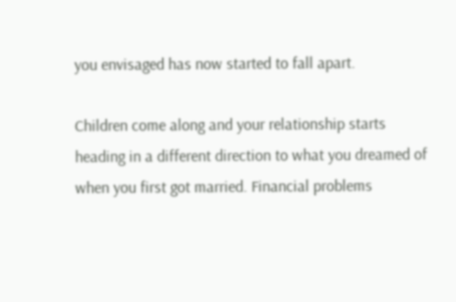you envisaged has now started to fall apart.

Children come along and your relationship starts heading in a different direction to what you dreamed of when you first got married. Financial problems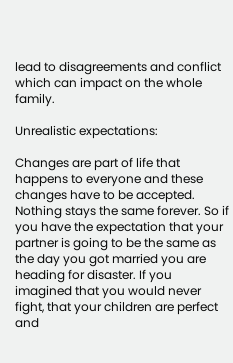lead to disagreements and conflict which can impact on the whole family.

Unrealistic expectations:

Changes are part of life that happens to everyone and these changes have to be accepted. Nothing stays the same forever. So if you have the expectation that your partner is going to be the same as the day you got married you are heading for disaster. If you imagined that you would never fight, that your children are perfect and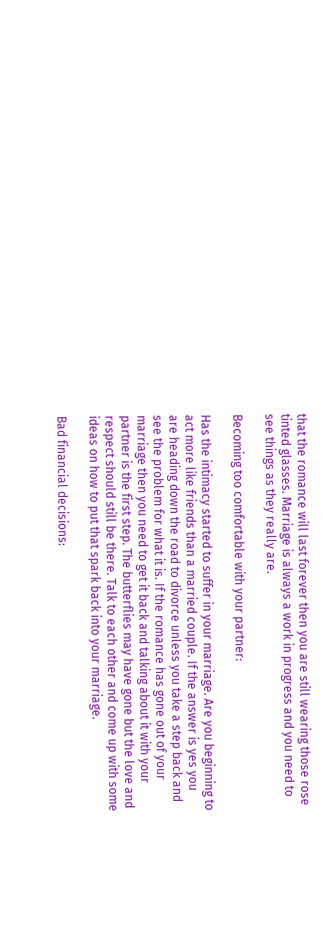that the romance will last forever then you are still wearing those rose tinted glasses. Marriage is always a work in progress and you need to see things as they really are.

Becoming too comfortable with your partner:

Has the intimacy started to suffer in your marriage. Are you beginning to act more like friends than a married couple. If the answer is yes you are heading down the road to divorce unless you take a step back and see the problem for what it is. If the romance has gone out of your marriage then you need to get it back and talking about it with your partner is the first step. The butterflies may have gone but the love and respect should still be there. Talk to each other and come up with some ideas on how to put that spark back into your marriage.

Bad financial decisions: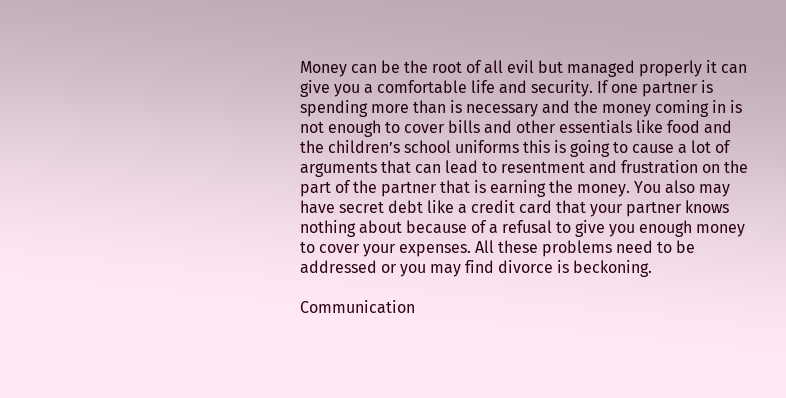Money can be the root of all evil but managed properly it can give you a comfortable life and security. If one partner is spending more than is necessary and the money coming in is not enough to cover bills and other essentials like food and the children’s school uniforms this is going to cause a lot of arguments that can lead to resentment and frustration on the part of the partner that is earning the money. You also may have secret debt like a credit card that your partner knows nothing about because of a refusal to give you enough money to cover your expenses. All these problems need to be addressed or you may find divorce is beckoning.

Communication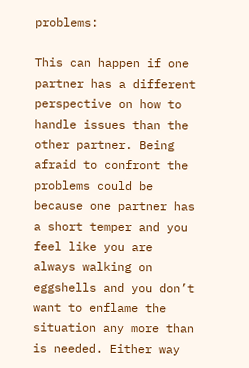problems:

This can happen if one partner has a different perspective on how to handle issues than the other partner. Being afraid to confront the problems could be because one partner has a short temper and you feel like you are always walking on eggshells and you don’t want to enflame the situation any more than is needed. Either way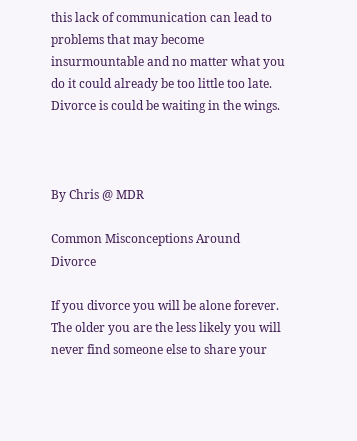this lack of communication can lead to problems that may become insurmountable and no matter what you do it could already be too little too late. Divorce is could be waiting in the wings.



By Chris @ MDR

Common Misconceptions Around Divorce

If you divorce you will be alone forever. The older you are the less likely you will never find someone else to share your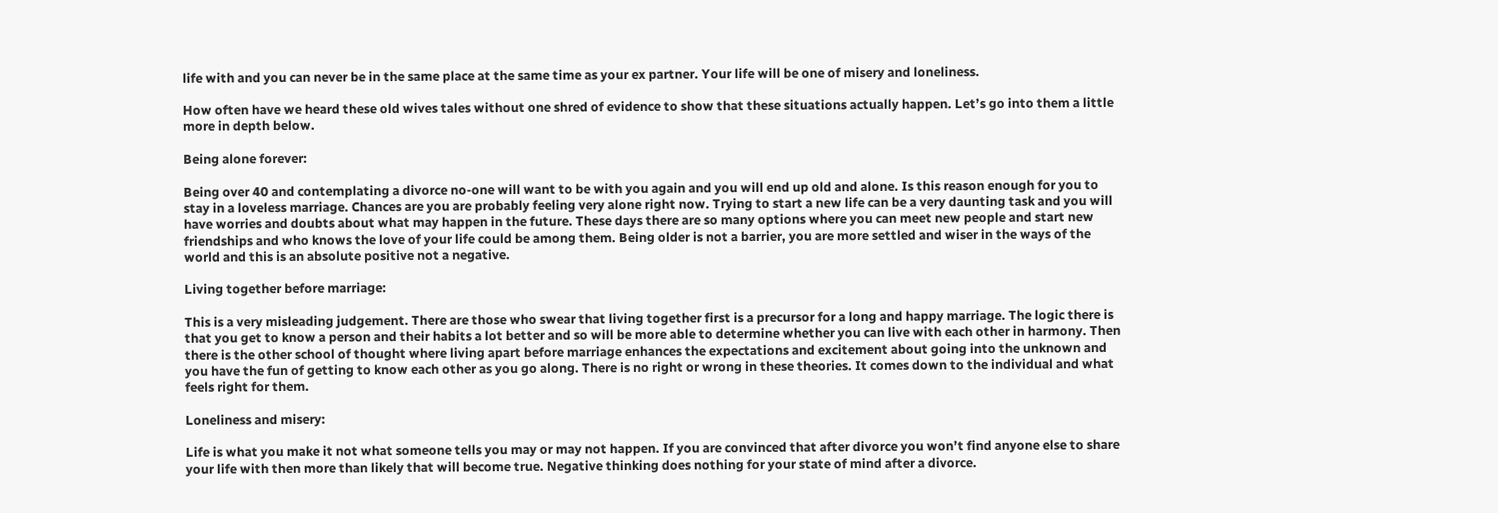life with and you can never be in the same place at the same time as your ex partner. Your life will be one of misery and loneliness.

How often have we heard these old wives tales without one shred of evidence to show that these situations actually happen. Let’s go into them a little more in depth below.

Being alone forever:

Being over 40 and contemplating a divorce no-one will want to be with you again and you will end up old and alone. Is this reason enough for you to stay in a loveless marriage. Chances are you are probably feeling very alone right now. Trying to start a new life can be a very daunting task and you will have worries and doubts about what may happen in the future. These days there are so many options where you can meet new people and start new friendships and who knows the love of your life could be among them. Being older is not a barrier, you are more settled and wiser in the ways of the world and this is an absolute positive not a negative.

Living together before marriage:

This is a very misleading judgement. There are those who swear that living together first is a precursor for a long and happy marriage. The logic there is that you get to know a person and their habits a lot better and so will be more able to determine whether you can live with each other in harmony. Then there is the other school of thought where living apart before marriage enhances the expectations and excitement about going into the unknown and you have the fun of getting to know each other as you go along. There is no right or wrong in these theories. It comes down to the individual and what feels right for them.

Loneliness and misery:

Life is what you make it not what someone tells you may or may not happen. If you are convinced that after divorce you won’t find anyone else to share your life with then more than likely that will become true. Negative thinking does nothing for your state of mind after a divorce.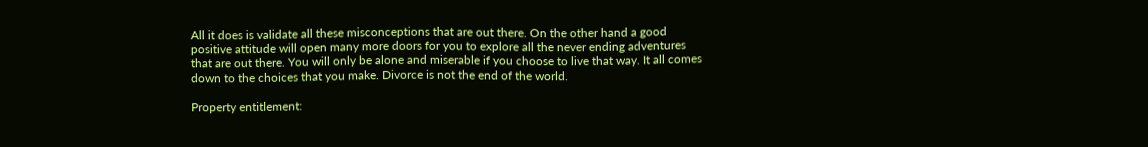All it does is validate all these misconceptions that are out there. On the other hand a good positive attitude will open many more doors for you to explore all the never ending adventures that are out there. You will only be alone and miserable if you choose to live that way. It all comes down to the choices that you make. Divorce is not the end of the world.

Property entitlement: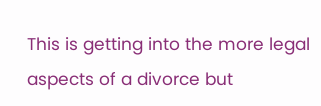This is getting into the more legal aspects of a divorce but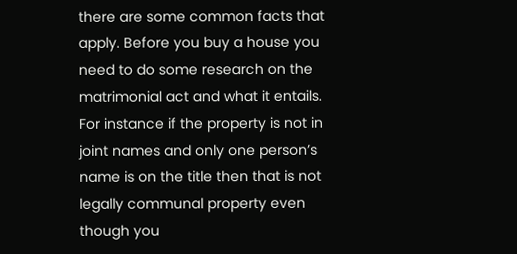there are some common facts that apply. Before you buy a house you need to do some research on the matrimonial act and what it entails. For instance if the property is not in joint names and only one person’s name is on the title then that is not legally communal property even though you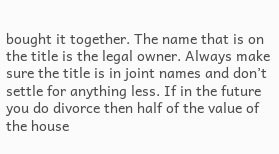bought it together. The name that is on the title is the legal owner. Always make sure the title is in joint names and don’t settle for anything less. If in the future you do divorce then half of the value of the house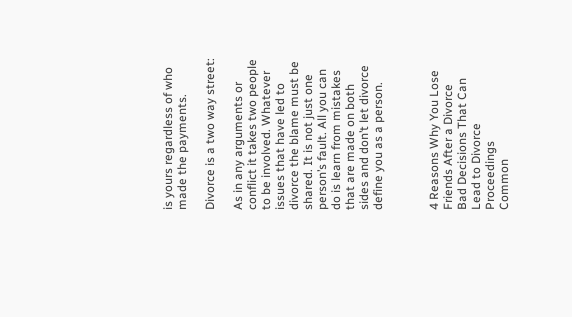is yours regardless of who made the payments.

Divorce is a two way street:

As in any arguments or conflict it takes two people to be involved. Whatever issues that have led to divorce the blame must be shared. It is not just one person’s fault. All you can do is learn from mistakes that are made on both sides and don’t let divorce define you as a person.



4 Reasons Why You Lose Friends After a Divorce
Bad Decisions That Can Lead to Divorce Proceedings
Common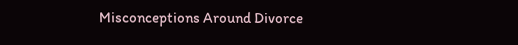Misconceptions Around Divorce